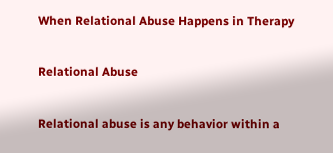When Relational Abuse Happens in Therapy

Relational Abuse

Relational abuse is any behavior within a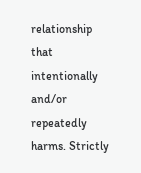relationship that intentionally and/or repeatedly harms. Strictly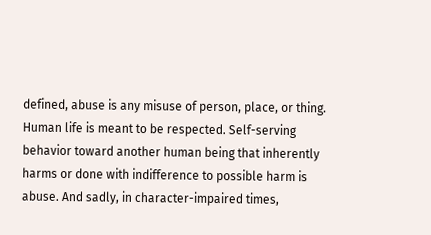defined, abuse is any misuse of person, place, or thing. Human life is meant to be respected. Self-serving behavior toward another human being that inherently harms or done with indifference to possible harm is abuse. And sadly, in character-impaired times,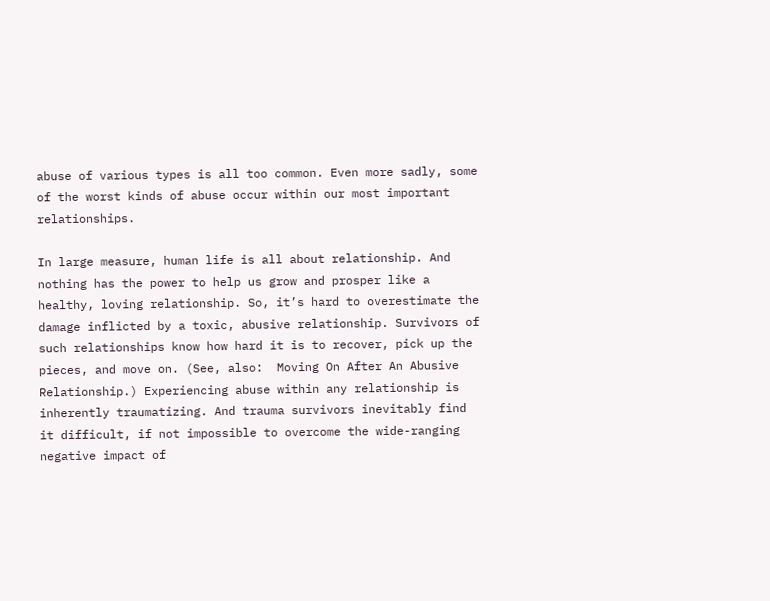abuse of various types is all too common. Even more sadly, some of the worst kinds of abuse occur within our most important relationships.

In large measure, human life is all about relationship. And nothing has the power to help us grow and prosper like a healthy, loving relationship. So, it’s hard to overestimate the damage inflicted by a toxic, abusive relationship. Survivors of such relationships know how hard it is to recover, pick up the pieces, and move on. (See, also:  Moving On After An Abusive Relationship.) Experiencing abuse within any relationship is inherently traumatizing. And trauma survivors inevitably find it difficult, if not impossible to overcome the wide-ranging negative impact of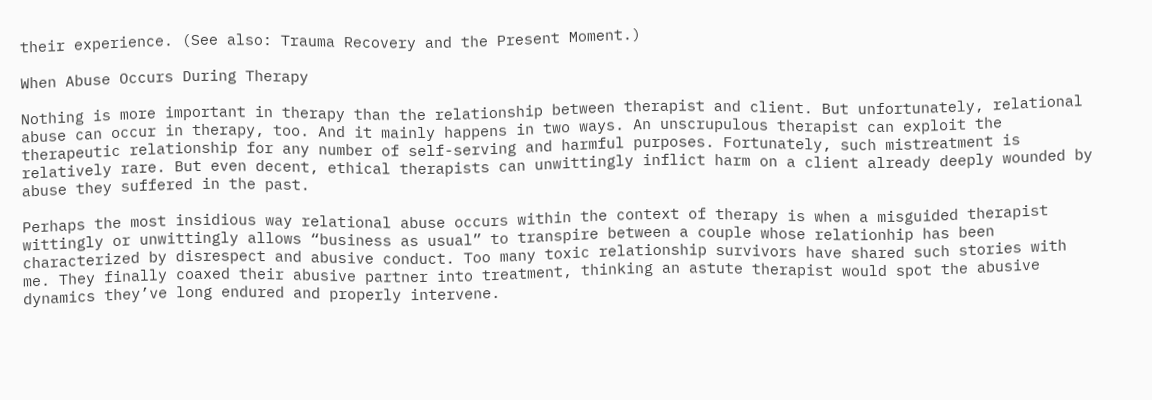their experience. (See also: Trauma Recovery and the Present Moment.)

When Abuse Occurs During Therapy

Nothing is more important in therapy than the relationship between therapist and client. But unfortunately, relational abuse can occur in therapy, too. And it mainly happens in two ways. An unscrupulous therapist can exploit the therapeutic relationship for any number of self-serving and harmful purposes. Fortunately, such mistreatment is relatively rare. But even decent, ethical therapists can unwittingly inflict harm on a client already deeply wounded by abuse they suffered in the past.

Perhaps the most insidious way relational abuse occurs within the context of therapy is when a misguided therapist wittingly or unwittingly allows “business as usual” to transpire between a couple whose relationhip has been characterized by disrespect and abusive conduct. Too many toxic relationship survivors have shared such stories with me. They finally coaxed their abusive partner into treatment, thinking an astute therapist would spot the abusive dynamics they’ve long endured and properly intervene.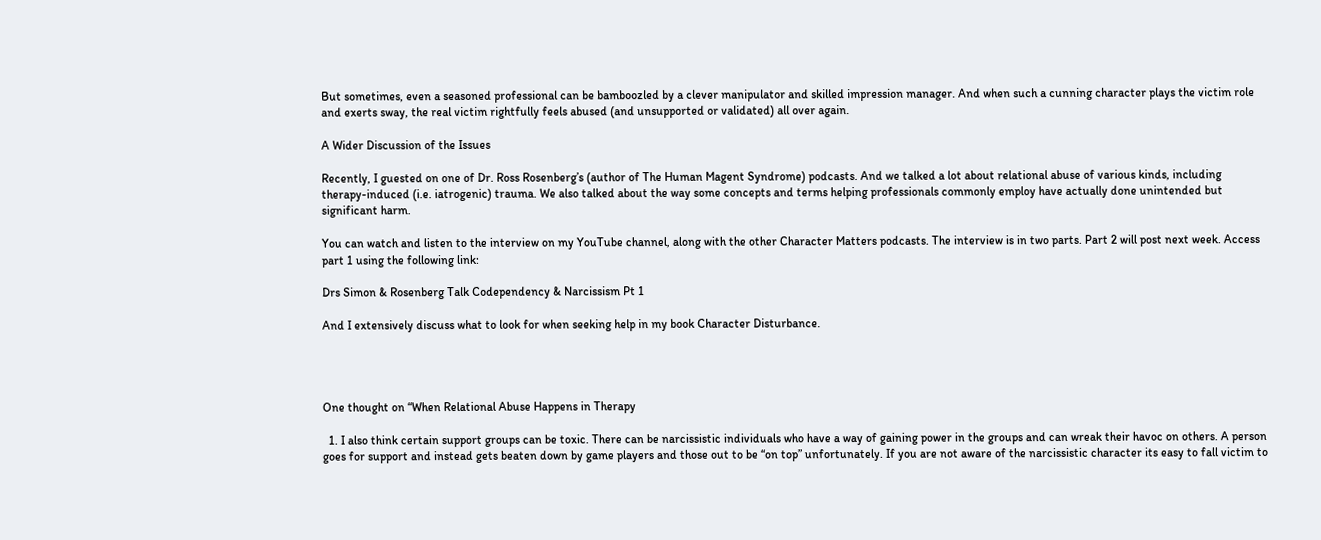But sometimes, even a seasoned professional can be bamboozled by a clever manipulator and skilled impression manager. And when such a cunning character plays the victim role and exerts sway, the real victim rightfully feels abused (and unsupported or validated) all over again.

A Wider Discussion of the Issues

Recently, I guested on one of Dr. Ross Rosenberg’s (author of The Human Magent Syndrome) podcasts. And we talked a lot about relational abuse of various kinds, including therapy-induced (i.e. iatrogenic) trauma. We also talked about the way some concepts and terms helping professionals commonly employ have actually done unintended but significant harm.

You can watch and listen to the interview on my YouTube channel, along with the other Character Matters podcasts. The interview is in two parts. Part 2 will post next week. Access part 1 using the following link:

Drs Simon & Rosenberg Talk Codependency & Narcissism Pt 1

And I extensively discuss what to look for when seeking help in my book Character Disturbance.




One thought on “When Relational Abuse Happens in Therapy

  1. I also think certain support groups can be toxic. There can be narcissistic individuals who have a way of gaining power in the groups and can wreak their havoc on others. A person goes for support and instead gets beaten down by game players and those out to be “on top” unfortunately. If you are not aware of the narcissistic character its easy to fall victim to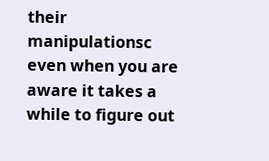their manipulationsc even when you are aware it takes a while to figure out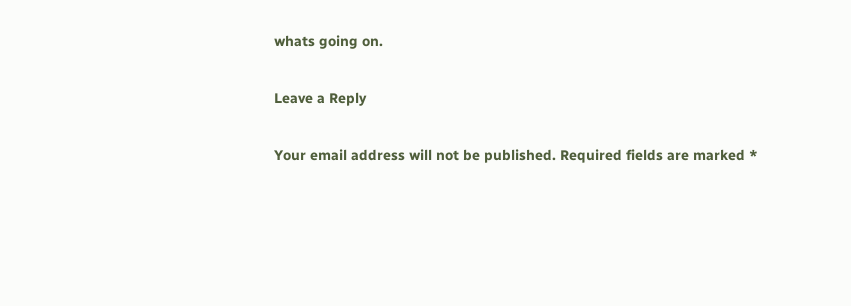whats going on.

Leave a Reply

Your email address will not be published. Required fields are marked *